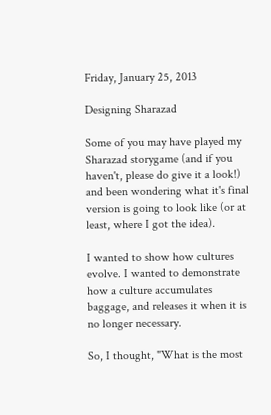Friday, January 25, 2013

Designing Sharazad

Some of you may have played my Sharazad storygame (and if you haven't, please do give it a look!) and been wondering what it's final version is going to look like (or at least, where I got the idea).

I wanted to show how cultures evolve. I wanted to demonstrate how a culture accumulates baggage, and releases it when it is no longer necessary.

So, I thought, "What is the most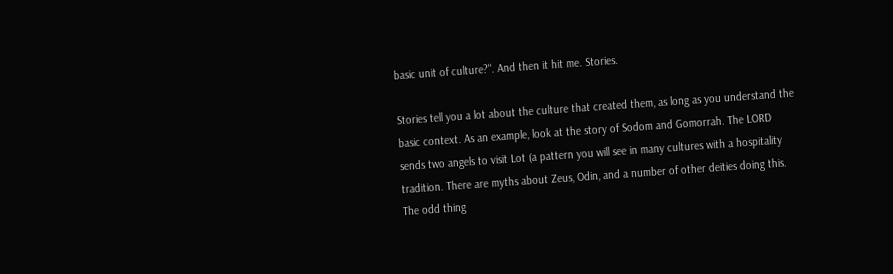basic unit of culture?". And then it hit me. Stories.

Stories tell you a lot about the culture that created them, as long as you understand the basic context. As an example, look at the story of Sodom and Gomorrah. The LORD sends two angels to visit Lot (a pattern you will see in many cultures with a hospitality tradition. There are myths about Zeus, Odin, and a number of other deities doing this. The odd thing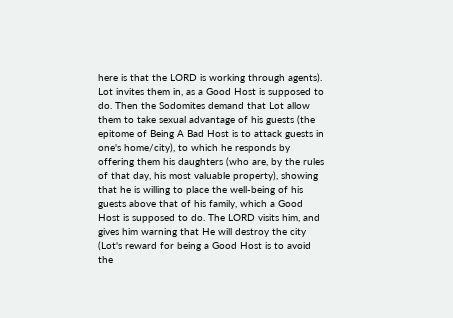here is that the LORD is working through agents). Lot invites them in, as a Good Host is supposed to do. Then the Sodomites demand that Lot allow them to take sexual advantage of his guests (the epitome of Being A Bad Host is to attack guests in one's home/city), to which he responds by offering them his daughters (who are, by the rules of that day, his most valuable property), showing that he is willing to place the well-being of his guests above that of his family, which a Good Host is supposed to do. The LORD visits him, and gives him warning that He will destroy the city (Lot's reward for being a Good Host is to avoid the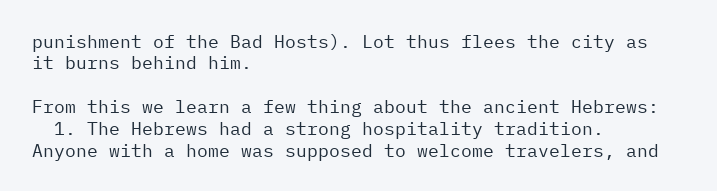punishment of the Bad Hosts). Lot thus flees the city as it burns behind him.

From this we learn a few thing about the ancient Hebrews:
  1. The Hebrews had a strong hospitality tradition. Anyone with a home was supposed to welcome travelers, and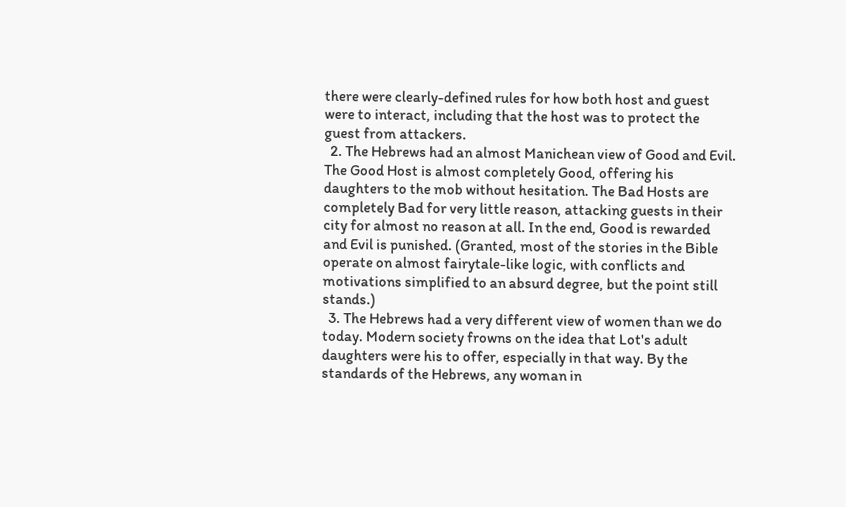there were clearly-defined rules for how both host and guest were to interact, including that the host was to protect the guest from attackers.
  2. The Hebrews had an almost Manichean view of Good and Evil. The Good Host is almost completely Good, offering his daughters to the mob without hesitation. The Bad Hosts are completely Bad for very little reason, attacking guests in their city for almost no reason at all. In the end, Good is rewarded and Evil is punished. (Granted, most of the stories in the Bible operate on almost fairytale-like logic, with conflicts and motivations simplified to an absurd degree, but the point still stands.)
  3. The Hebrews had a very different view of women than we do today. Modern society frowns on the idea that Lot's adult daughters were his to offer, especially in that way. By the standards of the Hebrews, any woman in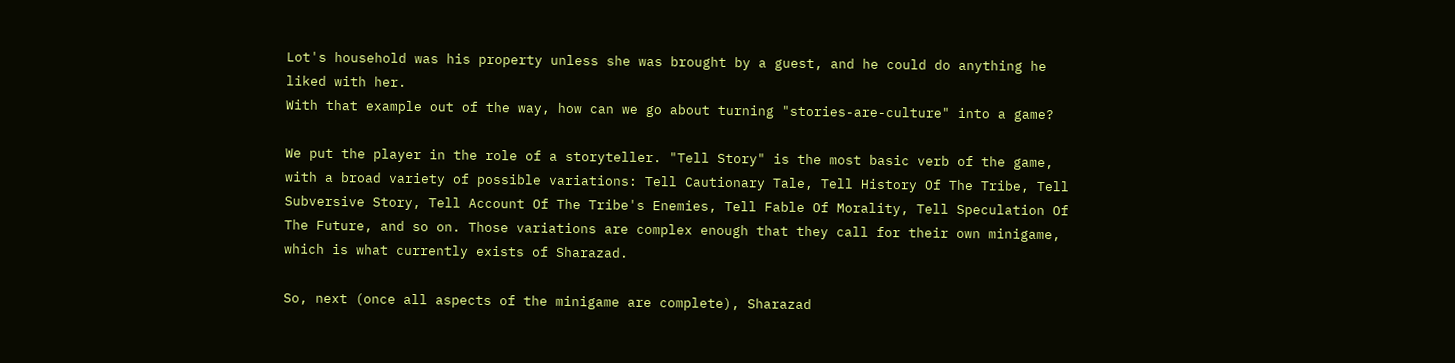Lot's household was his property unless she was brought by a guest, and he could do anything he liked with her.
With that example out of the way, how can we go about turning "stories-are-culture" into a game?

We put the player in the role of a storyteller. "Tell Story" is the most basic verb of the game, with a broad variety of possible variations: Tell Cautionary Tale, Tell History Of The Tribe, Tell Subversive Story, Tell Account Of The Tribe's Enemies, Tell Fable Of Morality, Tell Speculation Of The Future, and so on. Those variations are complex enough that they call for their own minigame, which is what currently exists of Sharazad.

So, next (once all aspects of the minigame are complete), Sharazad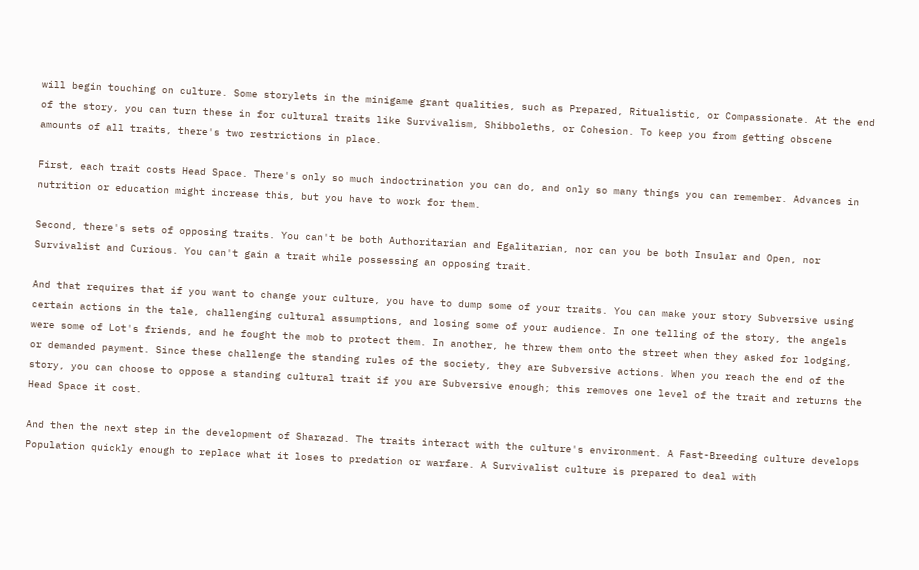will begin touching on culture. Some storylets in the minigame grant qualities, such as Prepared, Ritualistic, or Compassionate. At the end of the story, you can turn these in for cultural traits like Survivalism, Shibboleths, or Cohesion. To keep you from getting obscene amounts of all traits, there's two restrictions in place.

First, each trait costs Head Space. There's only so much indoctrination you can do, and only so many things you can remember. Advances in nutrition or education might increase this, but you have to work for them.

Second, there's sets of opposing traits. You can't be both Authoritarian and Egalitarian, nor can you be both Insular and Open, nor Survivalist and Curious. You can't gain a trait while possessing an opposing trait.

And that requires that if you want to change your culture, you have to dump some of your traits. You can make your story Subversive using certain actions in the tale, challenging cultural assumptions, and losing some of your audience. In one telling of the story, the angels were some of Lot's friends, and he fought the mob to protect them. In another, he threw them onto the street when they asked for lodging, or demanded payment. Since these challenge the standing rules of the society, they are Subversive actions. When you reach the end of the story, you can choose to oppose a standing cultural trait if you are Subversive enough; this removes one level of the trait and returns the Head Space it cost.

And then the next step in the development of Sharazad. The traits interact with the culture's environment. A Fast-Breeding culture develops Population quickly enough to replace what it loses to predation or warfare. A Survivalist culture is prepared to deal with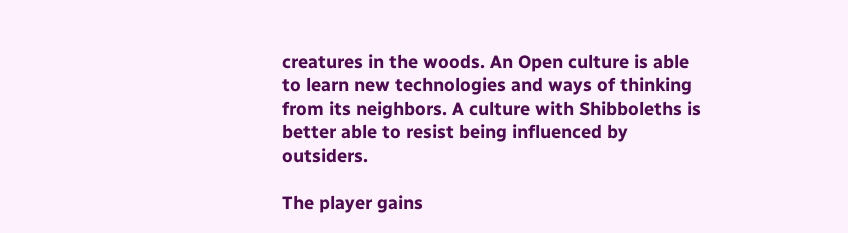creatures in the woods. An Open culture is able to learn new technologies and ways of thinking from its neighbors. A culture with Shibboleths is better able to resist being influenced by outsiders.

The player gains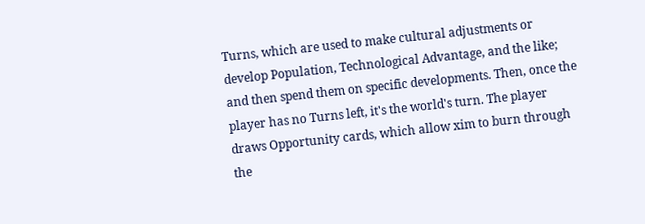Turns, which are used to make cultural adjustments or develop Population, Technological Advantage, and the like; and then spend them on specific developments. Then, once the player has no Turns left, it's the world's turn. The player draws Opportunity cards, which allow xim to burn through the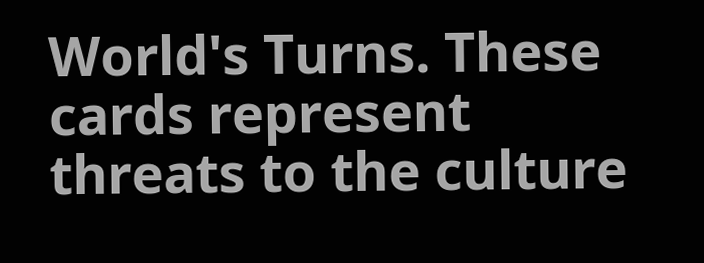World's Turns. These cards represent threats to the culture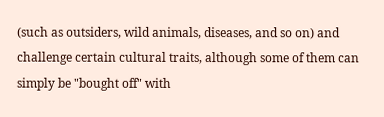(such as outsiders, wild animals, diseases, and so on) and challenge certain cultural traits, although some of them can simply be "bought off" with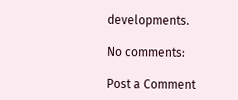developments.

No comments:

Post a Comment